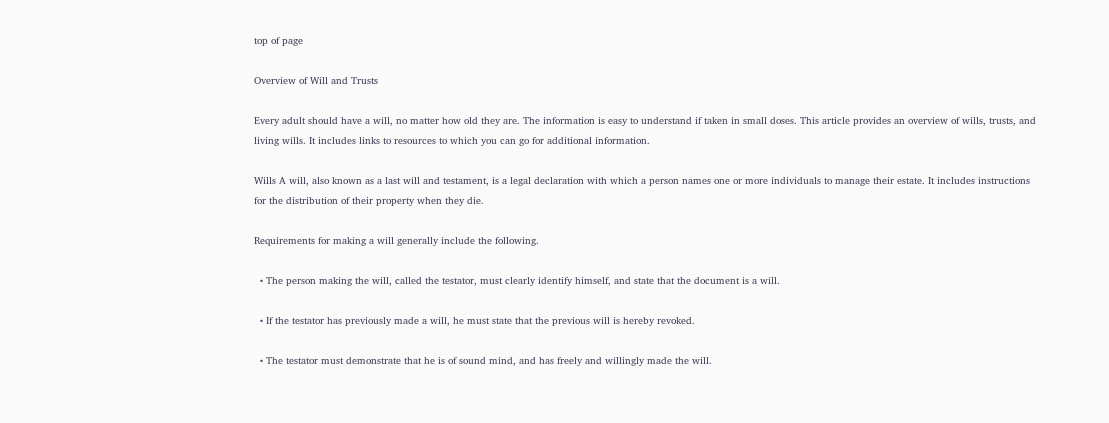top of page

Overview of Will and Trusts

Every adult should have a will, no matter how old they are. The information is easy to understand if taken in small doses. This article provides an overview of wills, trusts, and living wills. It includes links to resources to which you can go for additional information.

Wills A will, also known as a last will and testament, is a legal declaration with which a person names one or more individuals to manage their estate. It includes instructions for the distribution of their property when they die.

Requirements for making a will generally include the following.

  • The person making the will, called the testator, must clearly identify himself, and state that the document is a will.

  • If the testator has previously made a will, he must state that the previous will is hereby revoked.

  • The testator must demonstrate that he is of sound mind, and has freely and willingly made the will.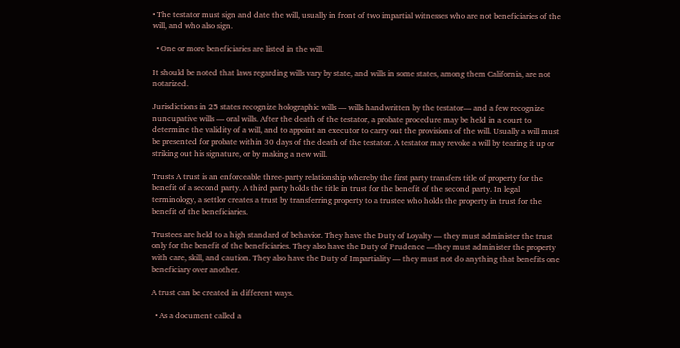• The testator must sign and date the will, usually in front of two impartial witnesses who are not beneficiaries of the will, and who also sign.

  • One or more beneficiaries are listed in the will.

It should be noted that laws regarding wills vary by state, and wills in some states, among them California, are not notarized.

Jurisdictions in 25 states recognize holographic wills — wills handwritten by the testator— and a few recognize nuncupative wills — oral wills. After the death of the testator, a probate procedure may be held in a court to determine the validity of a will, and to appoint an executor to carry out the provisions of the will. Usually a will must be presented for probate within 30 days of the death of the testator. A testator may revoke a will by tearing it up or striking out his signature, or by making a new will.

Trusts A trust is an enforceable three-party relationship whereby the first party transfers title of property for the benefit of a second party. A third party holds the title in trust for the benefit of the second party. In legal terminology, a settlor creates a trust by transferring property to a trustee who holds the property in trust for the benefit of the beneficiaries.

Trustees are held to a high standard of behavior. They have the Duty of Loyalty — they must administer the trust only for the benefit of the beneficiaries. They also have the Duty of Prudence —they must administer the property with care, skill, and caution. They also have the Duty of Impartiality — they must not do anything that benefits one beneficiary over another.

A trust can be created in different ways.

  • As a document called a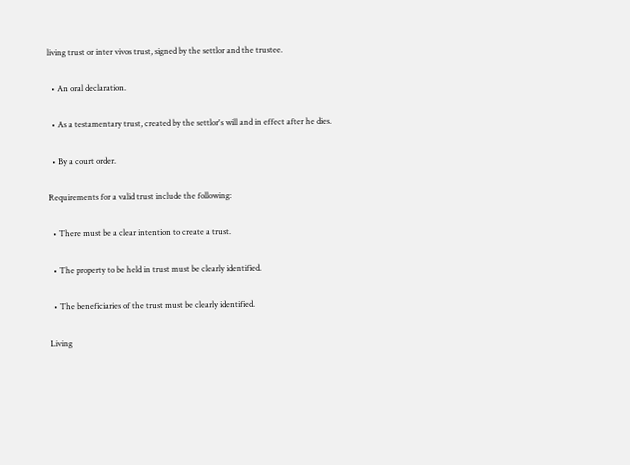living trust or inter vivos trust, signed by the settlor and the trustee.

  • An oral declaration.

  • As a testamentary trust, created by the settlor's will and in effect after he dies.

  • By a court order.

Requirements for a valid trust include the following:

  • There must be a clear intention to create a trust.

  • The property to be held in trust must be clearly identified.

  • The beneficiaries of the trust must be clearly identified.

Living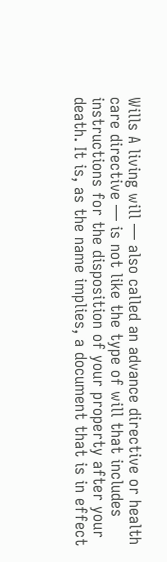Wills A living will — also called an advance directive or health care directive — is not like the type of will that includes instructions for the disposition of your property after your death. It is, as the name implies, a document that is in effect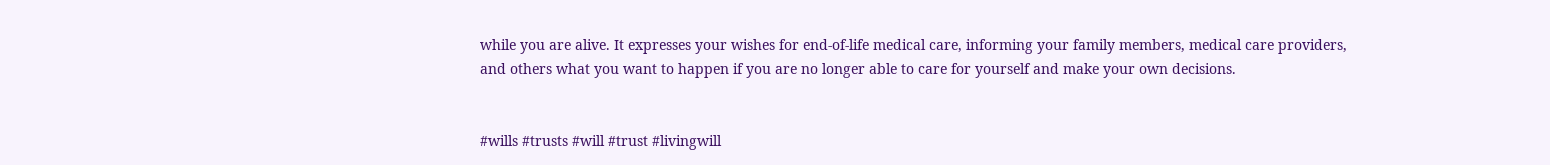while you are alive. It expresses your wishes for end-of-life medical care, informing your family members, medical care providers, and others what you want to happen if you are no longer able to care for yourself and make your own decisions.


#wills #trusts #will #trust #livingwill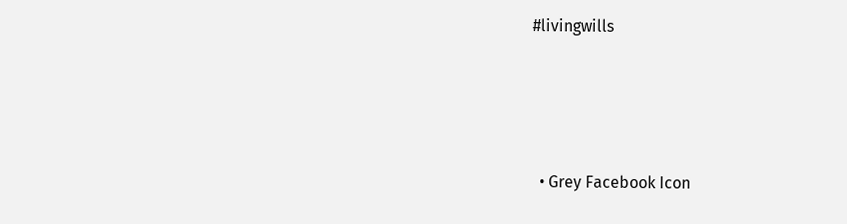#livingwills




  • Grey Facebook Icon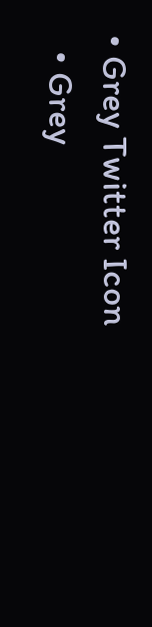• Grey Twitter Icon
  • Grey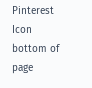Pinterest Icon
bottom of page